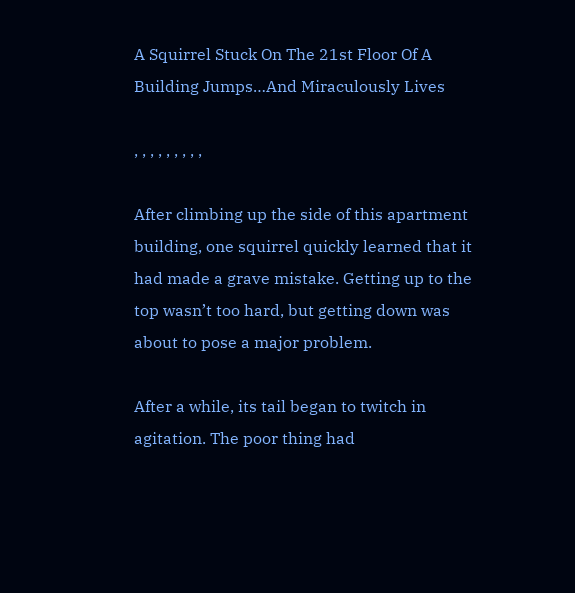A Squirrel Stuck On The 21st Floor Of A Building Jumps…And Miraculously Lives

, , , , , , , , ,

After climbing up the side of this apartment building, one squirrel quickly learned that it had made a grave mistake. Getting up to the top wasn’t too hard, but getting down was about to pose a major problem.

After a while, its tail began to twitch in agitation. The poor thing had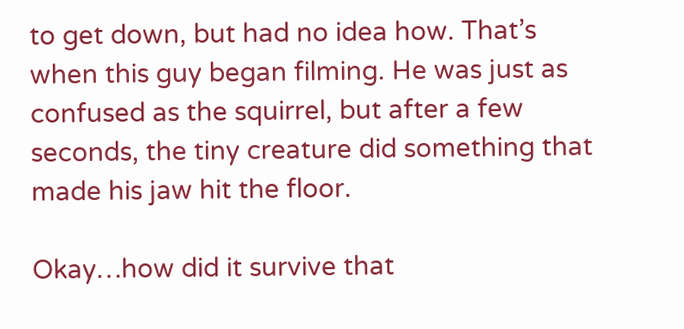to get down, but had no idea how. That’s when this guy began filming. He was just as confused as the squirrel, but after a few seconds, the tiny creature did something that made his jaw hit the floor.

Okay…how did it survive that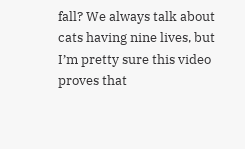fall? We always talk about cats having nine lives, but I’m pretty sure this video proves that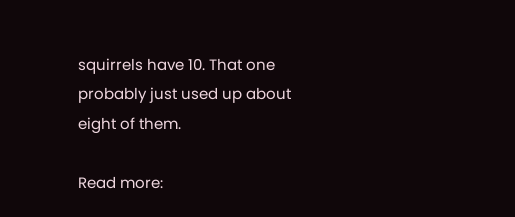squirrels have 10. That one probably just used up about eight of them.

Read more: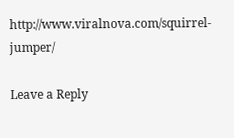http://www.viralnova.com/squirrel-jumper/

Leave a Reply